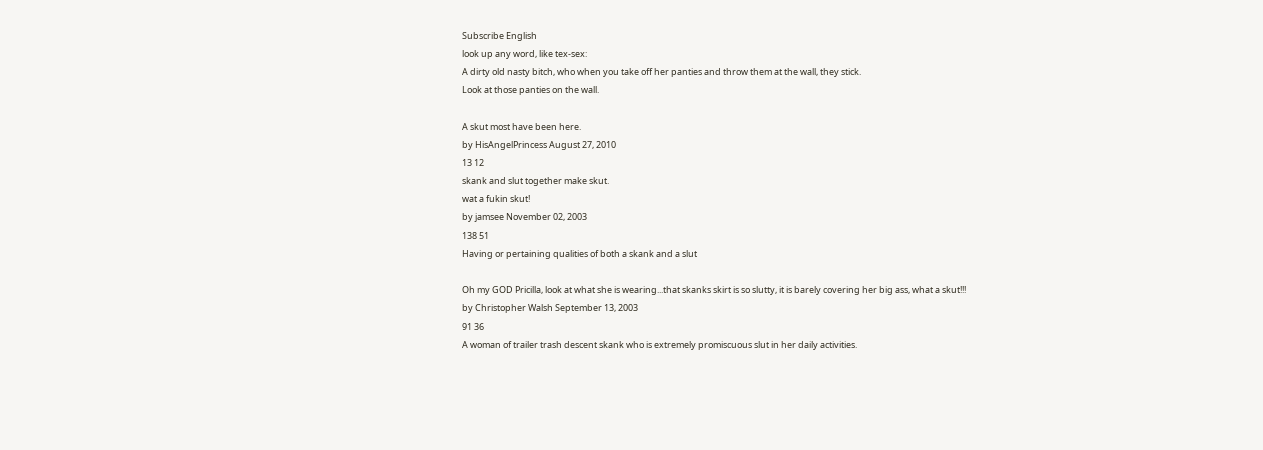Subscribe English
look up any word, like tex-sex:
A dirty old nasty bitch, who when you take off her panties and throw them at the wall, they stick.
Look at those panties on the wall.

A skut most have been here.
by HisAngelPrincess August 27, 2010
13 12
skank and slut together make skut.
wat a fukin skut!
by jamsee November 02, 2003
138 51
Having or pertaining qualities of both a skank and a slut

Oh my GOD Pricilla, look at what she is wearing...that skanks skirt is so slutty, it is barely covering her big ass, what a skut!!!
by Christopher Walsh September 13, 2003
91 36
A woman of trailer trash descent skank who is extremely promiscuous slut in her daily activities.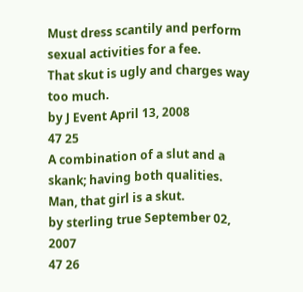Must dress scantily and perform sexual activities for a fee.
That skut is ugly and charges way too much.
by J Event April 13, 2008
47 25
A combination of a slut and a skank; having both qualities.
Man, that girl is a skut.
by sterling true September 02, 2007
47 26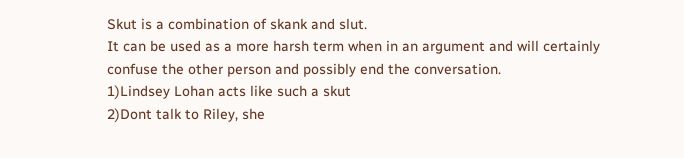Skut is a combination of skank and slut.
It can be used as a more harsh term when in an argument and will certainly confuse the other person and possibly end the conversation.
1)Lindsey Lohan acts like such a skut
2)Dont talk to Riley, she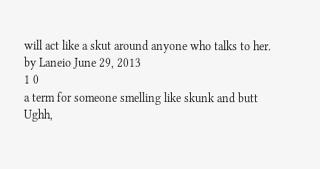will act like a skut around anyone who talks to her.
by Laneio June 29, 2013
1 0
a term for someone smelling like skunk and butt
Ughh,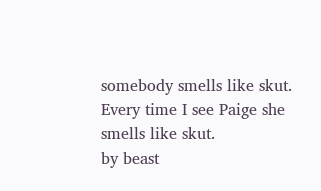somebody smells like skut.
Every time I see Paige she smells like skut.
by beast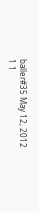baller#35 May 12, 2012
1 1